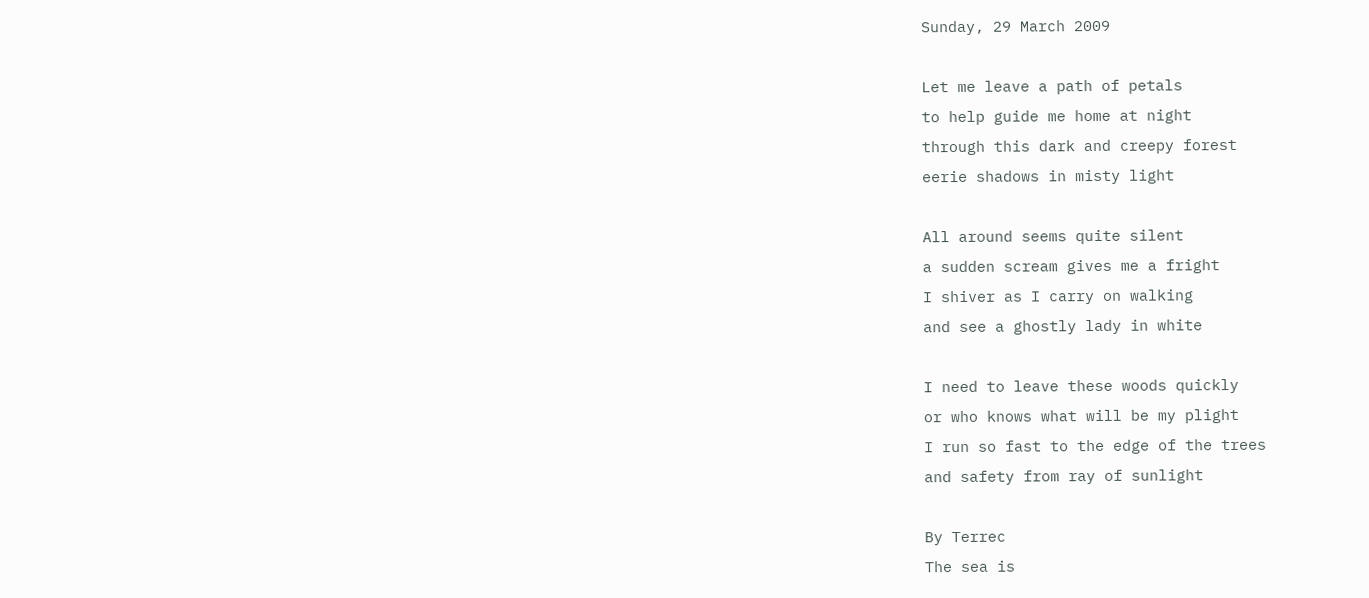Sunday, 29 March 2009

Let me leave a path of petals
to help guide me home at night
through this dark and creepy forest
eerie shadows in misty light

All around seems quite silent
a sudden scream gives me a fright
I shiver as I carry on walking
and see a ghostly lady in white

I need to leave these woods quickly
or who knows what will be my plight
I run so fast to the edge of the trees
and safety from ray of sunlight

By Terrec
The sea is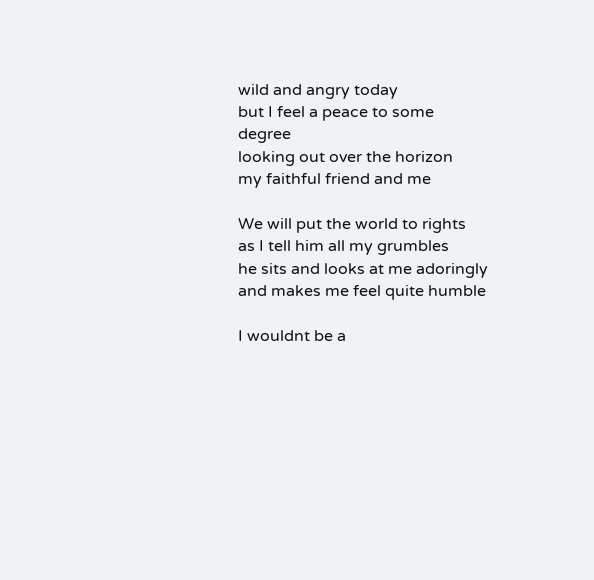wild and angry today
but I feel a peace to some degree
looking out over the horizon
my faithful friend and me

We will put the world to rights
as I tell him all my grumbles
he sits and looks at me adoringly
and makes me feel quite humble

I wouldnt be a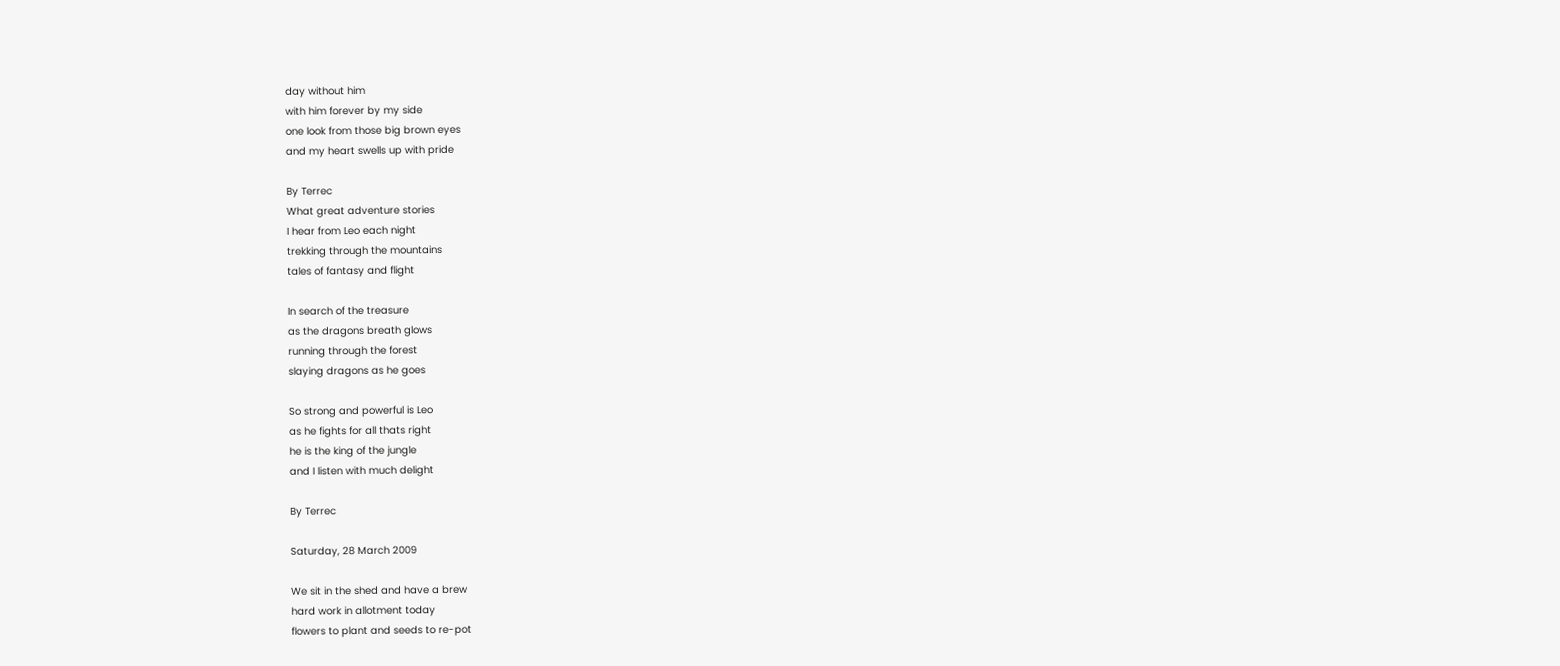day without him
with him forever by my side
one look from those big brown eyes
and my heart swells up with pride

By Terrec
What great adventure stories
I hear from Leo each night
trekking through the mountains
tales of fantasy and flight

In search of the treasure
as the dragons breath glows
running through the forest
slaying dragons as he goes

So strong and powerful is Leo
as he fights for all thats right
he is the king of the jungle
and I listen with much delight

By Terrec

Saturday, 28 March 2009

We sit in the shed and have a brew
hard work in allotment today
flowers to plant and seeds to re-pot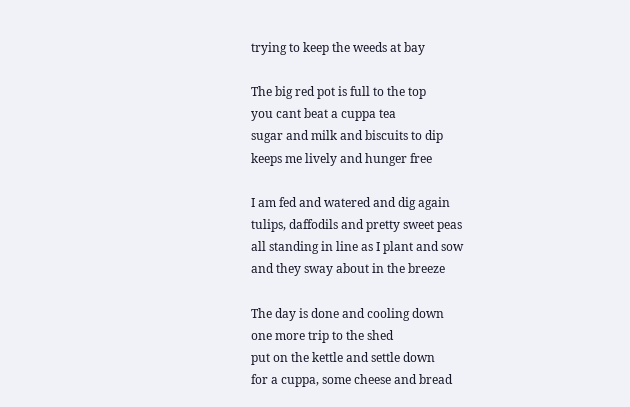trying to keep the weeds at bay

The big red pot is full to the top
you cant beat a cuppa tea
sugar and milk and biscuits to dip
keeps me lively and hunger free

I am fed and watered and dig again
tulips, daffodils and pretty sweet peas
all standing in line as I plant and sow
and they sway about in the breeze

The day is done and cooling down
one more trip to the shed
put on the kettle and settle down
for a cuppa, some cheese and bread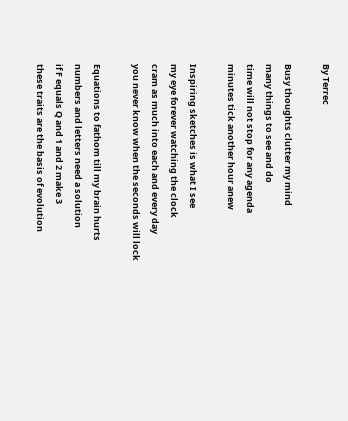By Terrec

Busy thoughts clutter my mind
many things to see and do
time will not stop for any agenda
minutes tick another hour anew

Inspiring sketches is what I see
my eye forever watching the clock
cram as much into each and every day
you never know when the seconds will lock

Equations to fathom till my brain hurts
numbers and letters need a solution
if F equals Q and 1 and 2 make 3
these traits are the basis of evolution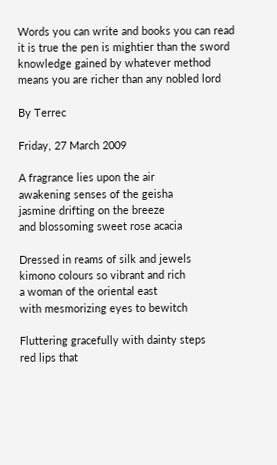Words you can write and books you can read
it is true the pen is mightier than the sword
knowledge gained by whatever method
means you are richer than any nobled lord

By Terrec

Friday, 27 March 2009

A fragrance lies upon the air
awakening senses of the geisha
jasmine drifting on the breeze
and blossoming sweet rose acacia

Dressed in reams of silk and jewels
kimono colours so vibrant and rich
a woman of the oriental east
with mesmorizing eyes to bewitch

Fluttering gracefully with dainty steps
red lips that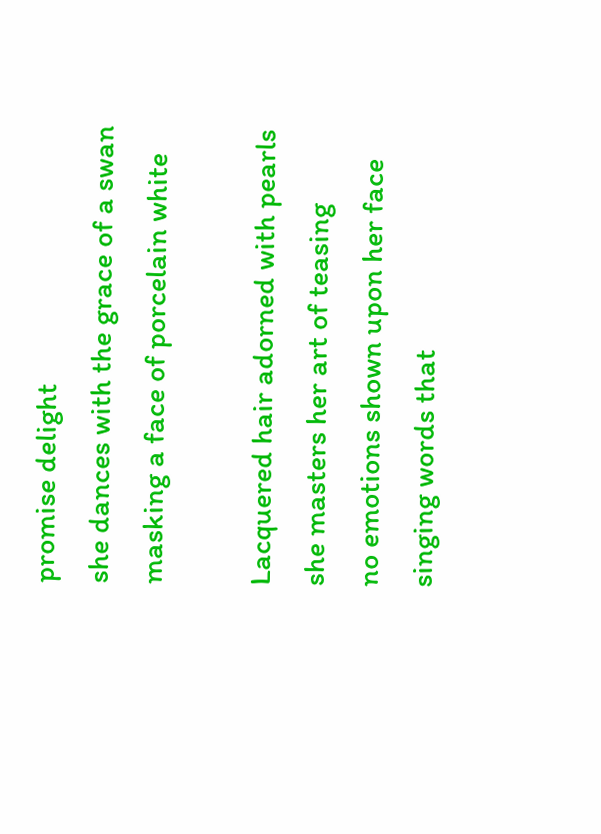promise delight
she dances with the grace of a swan
masking a face of porcelain white

Lacquered hair adorned with pearls
she masters her art of teasing
no emotions shown upon her face
singing words that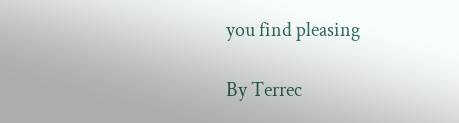you find pleasing

By Terrec